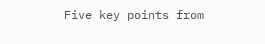Five key points from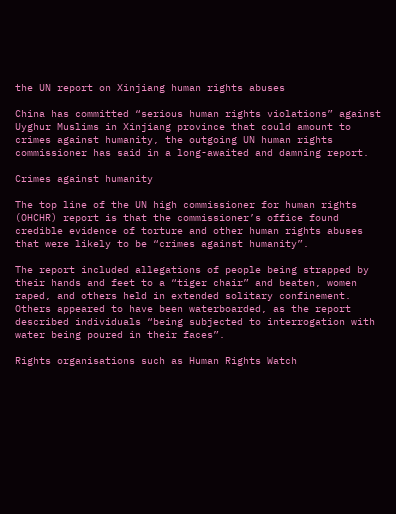the UN report on Xinjiang human rights abuses

China has committed “serious human rights violations” against Uyghur Muslims in Xinjiang province that could amount to crimes against humanity, the outgoing UN human rights commissioner has said in a long-awaited and damning report.

Crimes against humanity

The top line of the UN high commissioner for human rights (OHCHR) report is that the commissioner’s office found credible evidence of torture and other human rights abuses that were likely to be “crimes against humanity”.

The report included allegations of people being strapped by their hands and feet to a “tiger chair” and beaten, women raped, and others held in extended solitary confinement. Others appeared to have been waterboarded, as the report described individuals “being subjected to interrogation with water being poured in their faces”.

Rights organisations such as Human Rights Watch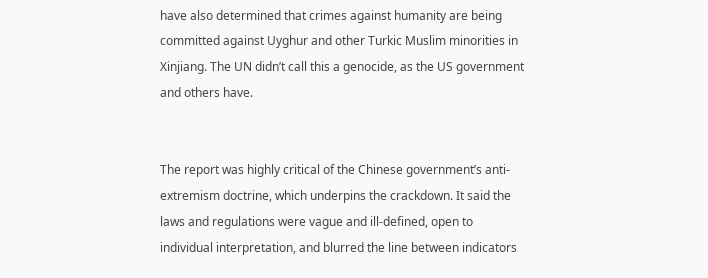have also determined that crimes against humanity are being committed against Uyghur and other Turkic Muslim minorities in Xinjiang. The UN didn’t call this a genocide, as the US government and others have.


The report was highly critical of the Chinese government’s anti-extremism doctrine, which underpins the crackdown. It said the laws and regulations were vague and ill-defined, open to individual interpretation, and blurred the line between indicators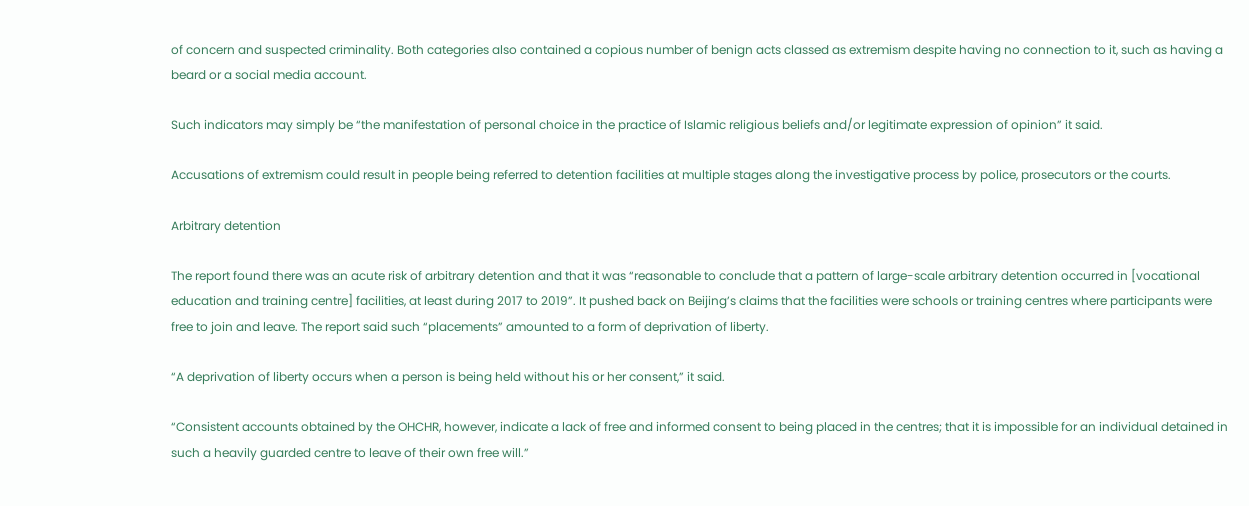of concern and suspected criminality. Both categories also contained a copious number of benign acts classed as extremism despite having no connection to it, such as having a beard or a social media account.

Such indicators may simply be “the manifestation of personal choice in the practice of Islamic religious beliefs and/or legitimate expression of opinion” it said.

Accusations of extremism could result in people being referred to detention facilities at multiple stages along the investigative process by police, prosecutors or the courts.

Arbitrary detention

The report found there was an acute risk of arbitrary detention and that it was “reasonable to conclude that a pattern of large-scale arbitrary detention occurred in [vocational education and training centre] facilities, at least during 2017 to 2019”. It pushed back on Beijing’s claims that the facilities were schools or training centres where participants were free to join and leave. The report said such “placements” amounted to a form of deprivation of liberty.

“A deprivation of liberty occurs when a person is being held without his or her consent,” it said.

“Consistent accounts obtained by the OHCHR, however, indicate a lack of free and informed consent to being placed in the centres; that it is impossible for an individual detained in such a heavily guarded centre to leave of their own free will.”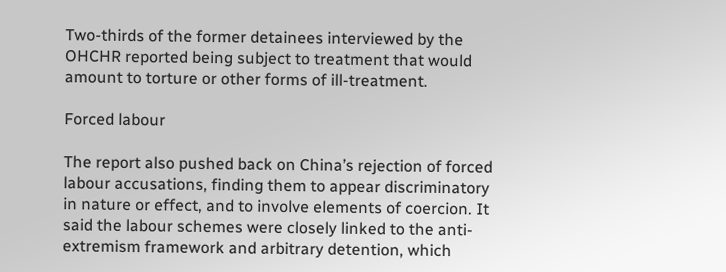Two-thirds of the former detainees interviewed by the OHCHR reported being subject to treatment that would amount to torture or other forms of ill-treatment.

Forced labour

The report also pushed back on China’s rejection of forced labour accusations, finding them to appear discriminatory in nature or effect, and to involve elements of coercion. It said the labour schemes were closely linked to the anti-extremism framework and arbitrary detention, which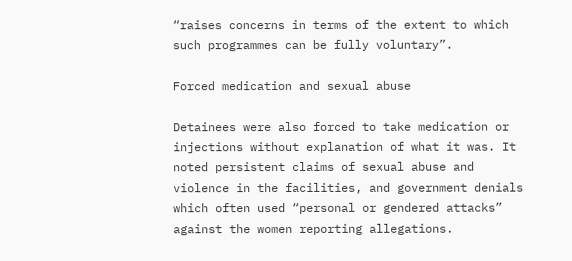“raises concerns in terms of the extent to which such programmes can be fully voluntary”.

Forced medication and sexual abuse

Detainees were also forced to take medication or injections without explanation of what it was. It noted persistent claims of sexual abuse and violence in the facilities, and government denials which often used “personal or gendered attacks” against the women reporting allegations.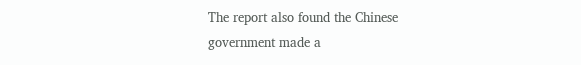The report also found the Chinese government made a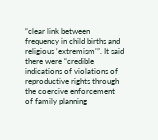“clear link between frequency in child births and religious ‘extremism’”. It said there were “credible indications of violations of reproductive rights through the coercive enforcement of family planning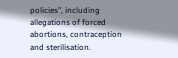policies”, including allegations of forced abortions, contraception and sterilisation.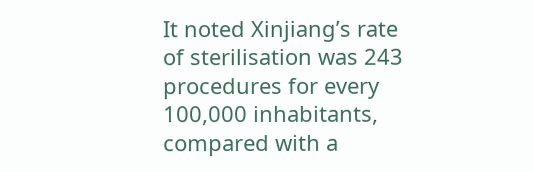It noted Xinjiang’s rate of sterilisation was 243 procedures for every 100,000 inhabitants, compared with a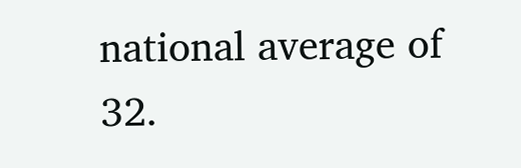national average of 32.